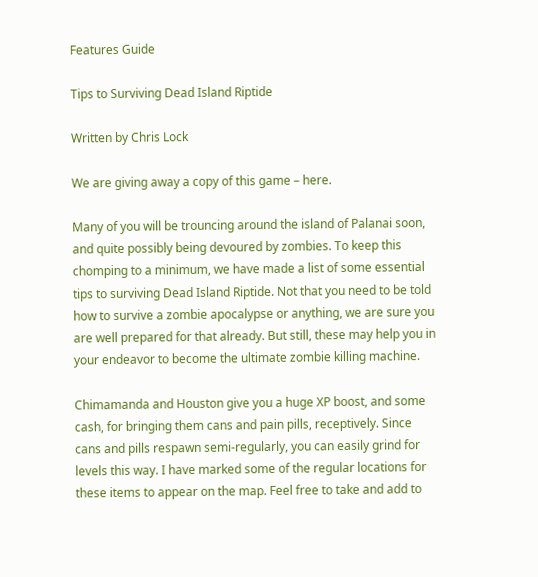Features Guide

Tips to Surviving Dead Island Riptide

Written by Chris Lock

We are giving away a copy of this game – here.

Many of you will be trouncing around the island of Palanai soon, and quite possibly being devoured by zombies. To keep this chomping to a minimum, we have made a list of some essential tips to surviving Dead Island Riptide. Not that you need to be told how to survive a zombie apocalypse or anything, we are sure you are well prepared for that already. But still, these may help you in your endeavor to become the ultimate zombie killing machine.

Chimamanda and Houston give you a huge XP boost, and some cash, for bringing them cans and pain pills, receptively. Since cans and pills respawn semi-regularly, you can easily grind for levels this way. I have marked some of the regular locations for these items to appear on the map. Feel free to take and add to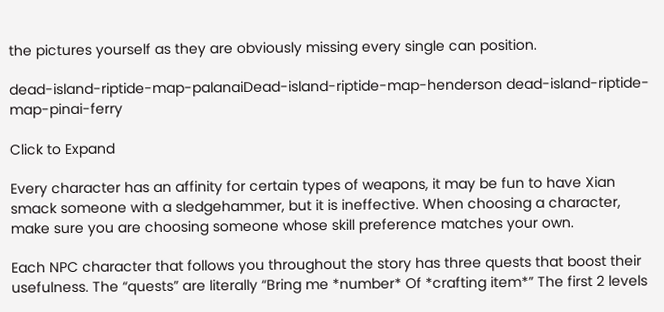the pictures yourself as they are obviously missing every single can position.

dead-island-riptide-map-palanaiDead-island-riptide-map-henderson dead-island-riptide-map-pinai-ferry

Click to Expand

Every character has an affinity for certain types of weapons, it may be fun to have Xian smack someone with a sledgehammer, but it is ineffective. When choosing a character, make sure you are choosing someone whose skill preference matches your own.

Each NPC character that follows you throughout the story has three quests that boost their usefulness. The “quests” are literally “Bring me *number* Of *crafting item*” The first 2 levels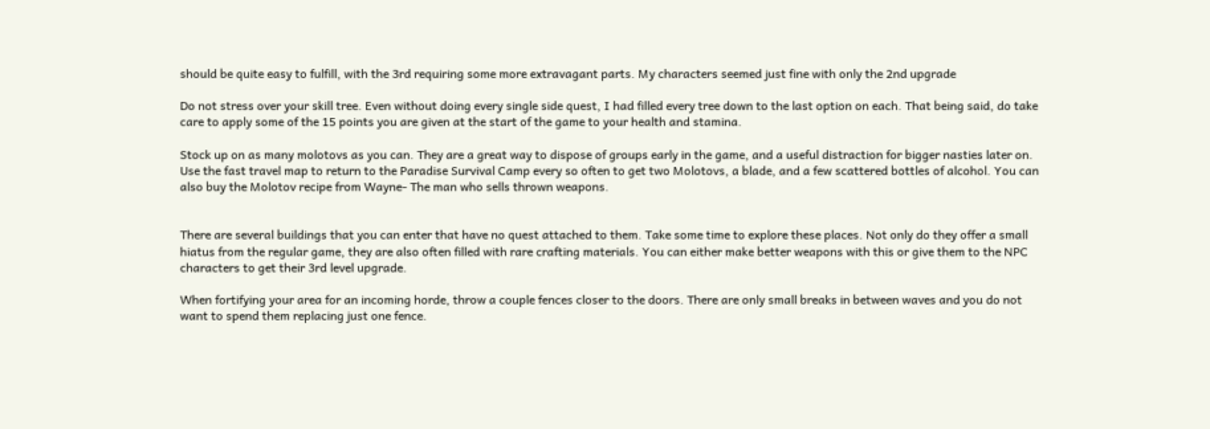should be quite easy to fulfill, with the 3rd requiring some more extravagant parts. My characters seemed just fine with only the 2nd upgrade

Do not stress over your skill tree. Even without doing every single side quest, I had filled every tree down to the last option on each. That being said, do take care to apply some of the 15 points you are given at the start of the game to your health and stamina.

Stock up on as many molotovs as you can. They are a great way to dispose of groups early in the game, and a useful distraction for bigger nasties later on. Use the fast travel map to return to the Paradise Survival Camp every so often to get two Molotovs, a blade, and a few scattered bottles of alcohol. You can also buy the Molotov recipe from Wayne- The man who sells thrown weapons.


There are several buildings that you can enter that have no quest attached to them. Take some time to explore these places. Not only do they offer a small hiatus from the regular game, they are also often filled with rare crafting materials. You can either make better weapons with this or give them to the NPC characters to get their 3rd level upgrade.

When fortifying your area for an incoming horde, throw a couple fences closer to the doors. There are only small breaks in between waves and you do not want to spend them replacing just one fence.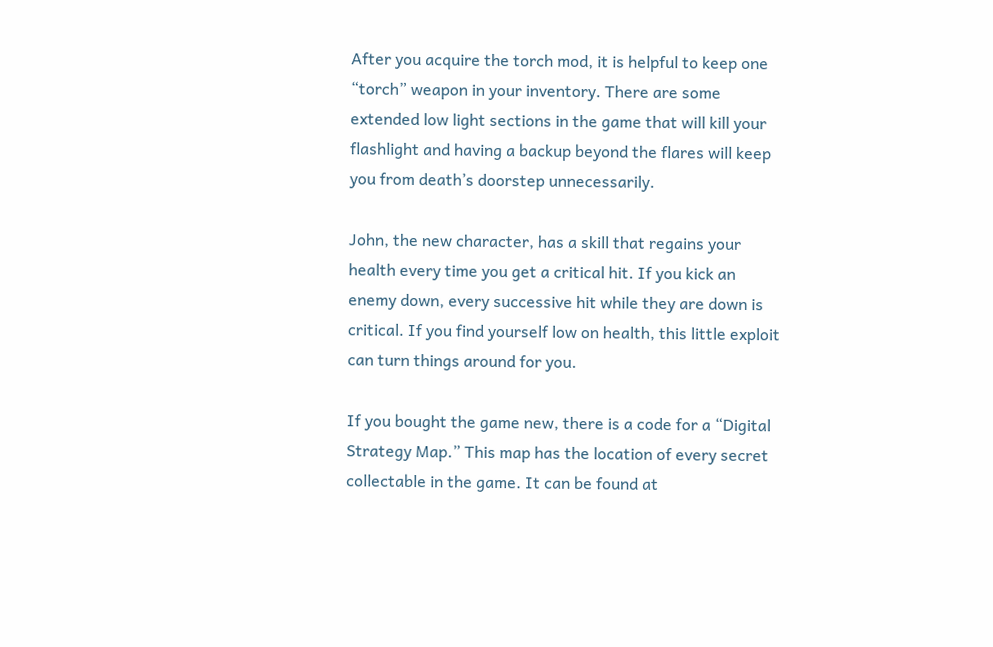After you acquire the torch mod, it is helpful to keep one “torch” weapon in your inventory. There are some extended low light sections in the game that will kill your flashlight and having a backup beyond the flares will keep you from death’s doorstep unnecessarily.

John, the new character, has a skill that regains your health every time you get a critical hit. If you kick an enemy down, every successive hit while they are down is critical. If you find yourself low on health, this little exploit can turn things around for you.

If you bought the game new, there is a code for a “Digital Strategy Map.” This map has the location of every secret collectable in the game. It can be found at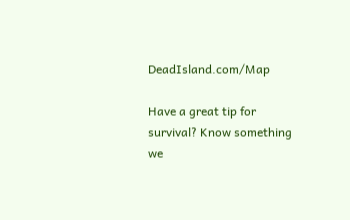DeadIsland.com/Map

Have a great tip for survival? Know something we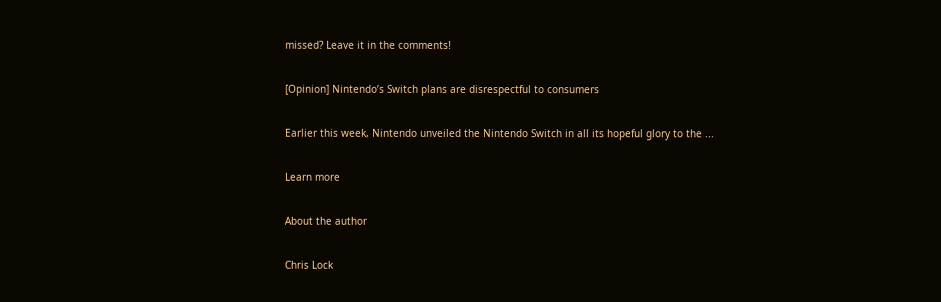missed? Leave it in the comments!

[Opinion] Nintendo’s Switch plans are disrespectful to consumers

Earlier this week, Nintendo unveiled the Nintendo Switch in all its hopeful glory to the ...

Learn more

About the author

Chris Lock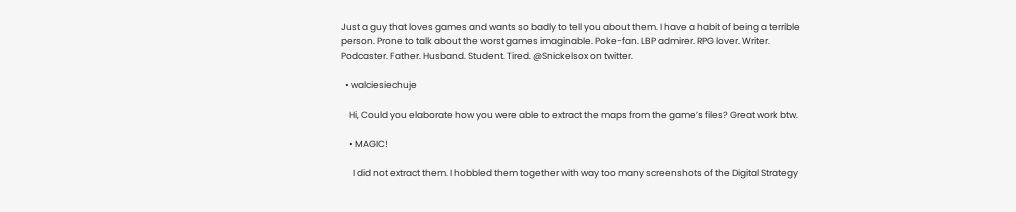Just a guy that loves games and wants so badly to tell you about them. I have a habit of being a terrible person. Prone to talk about the worst games imaginable. Poke-fan. LBP admirer. RPG lover. Writer. Podcaster. Father. Husband. Student. Tired. @Snickelsox on twitter.

  • walciesiechuje

    Hi, Could you elaborate how you were able to extract the maps from the game’s files? Great work btw.

    • MAGIC!

      I did not extract them. I hobbled them together with way too many screenshots of the Digital Strategy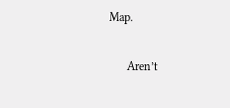Map.

      Aren’t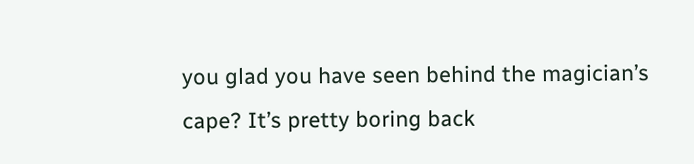you glad you have seen behind the magician’s cape? It’s pretty boring back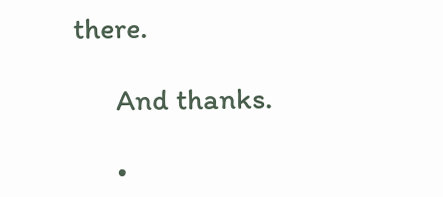there.

      And thanks.

      •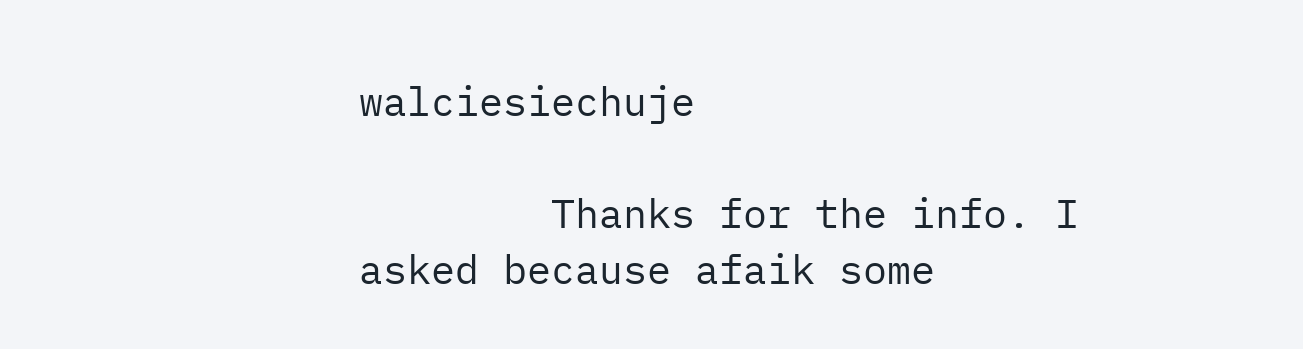walciesiechuje

        Thanks for the info. I asked because afaik some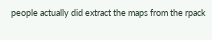people actually did extract the maps from the rpack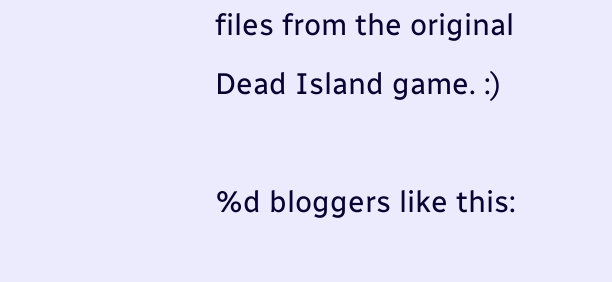files from the original Dead Island game. :)

%d bloggers like this: